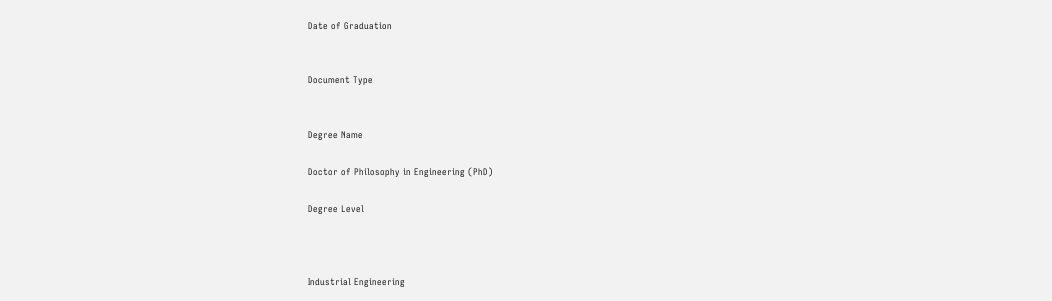Date of Graduation


Document Type


Degree Name

Doctor of Philosophy in Engineering (PhD)

Degree Level



Industrial Engineering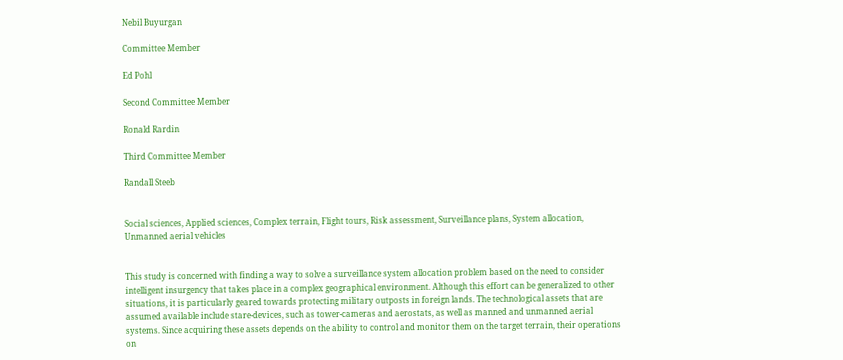Nebil Buyurgan

Committee Member

Ed Pohl

Second Committee Member

Ronald Rardin

Third Committee Member

Randall Steeb


Social sciences, Applied sciences, Complex terrain, Flight tours, Risk assessment, Surveillance plans, System allocation, Unmanned aerial vehicles


This study is concerned with finding a way to solve a surveillance system allocation problem based on the need to consider intelligent insurgency that takes place in a complex geographical environment. Although this effort can be generalized to other situations, it is particularly geared towards protecting military outposts in foreign lands. The technological assets that are assumed available include stare-devices, such as tower-cameras and aerostats, as well as manned and unmanned aerial systems. Since acquiring these assets depends on the ability to control and monitor them on the target terrain, their operations on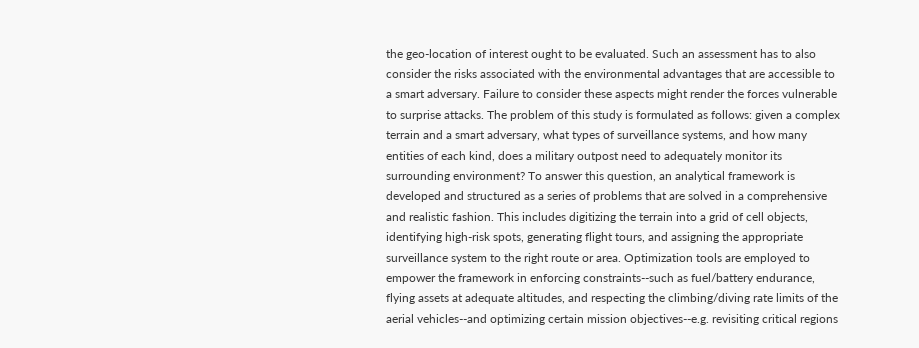the geo-location of interest ought to be evaluated. Such an assessment has to also consider the risks associated with the environmental advantages that are accessible to a smart adversary. Failure to consider these aspects might render the forces vulnerable to surprise attacks. The problem of this study is formulated as follows: given a complex terrain and a smart adversary, what types of surveillance systems, and how many entities of each kind, does a military outpost need to adequately monitor its surrounding environment? To answer this question, an analytical framework is developed and structured as a series of problems that are solved in a comprehensive and realistic fashion. This includes digitizing the terrain into a grid of cell objects, identifying high-risk spots, generating flight tours, and assigning the appropriate surveillance system to the right route or area. Optimization tools are employed to empower the framework in enforcing constraints--such as fuel/battery endurance, flying assets at adequate altitudes, and respecting the climbing/diving rate limits of the aerial vehicles--and optimizing certain mission objectives--e.g. revisiting critical regions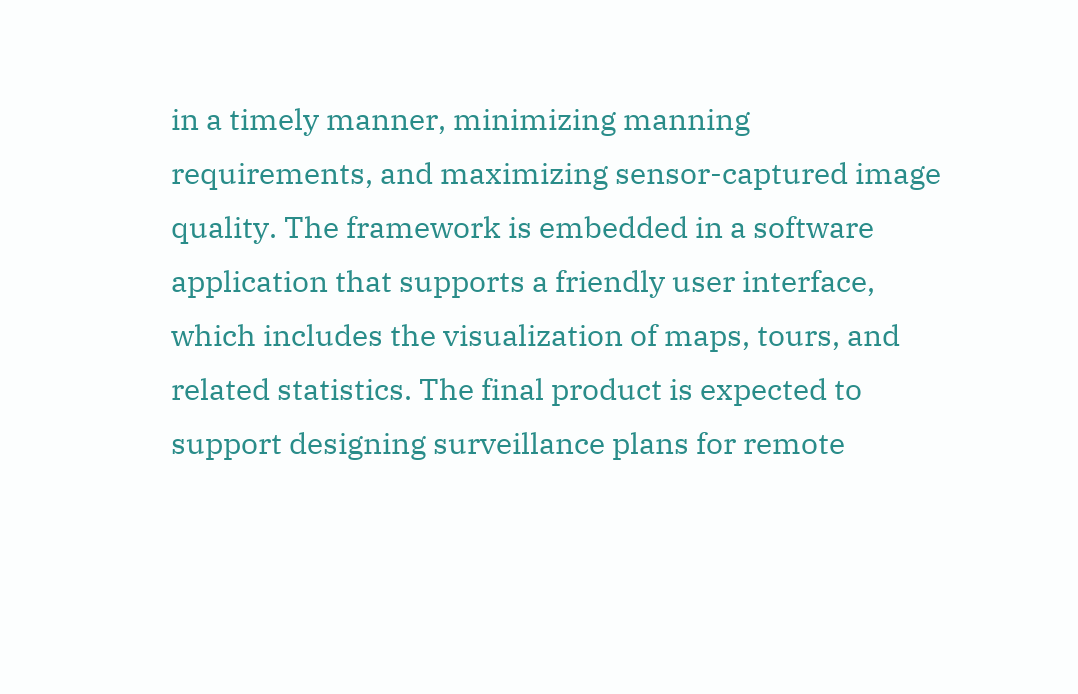in a timely manner, minimizing manning requirements, and maximizing sensor-captured image quality. The framework is embedded in a software application that supports a friendly user interface, which includes the visualization of maps, tours, and related statistics. The final product is expected to support designing surveillance plans for remote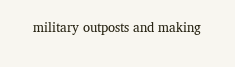military outposts and making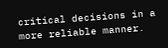critical decisions in a more reliable manner.